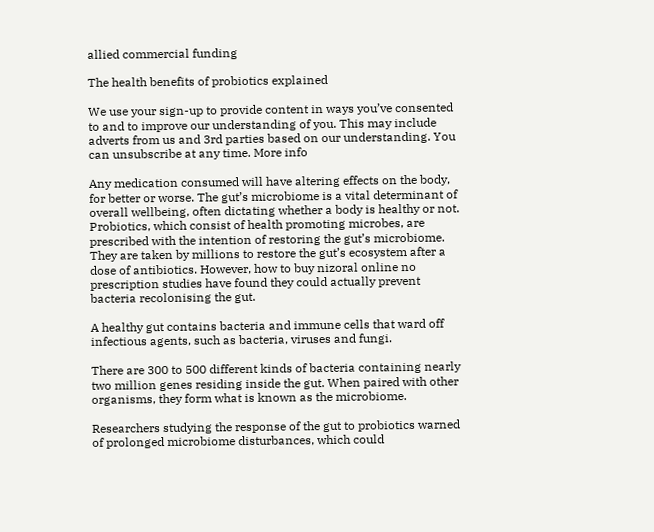allied commercial funding

The health benefits of probiotics explained

We use your sign-up to provide content in ways you’ve consented to and to improve our understanding of you. This may include adverts from us and 3rd parties based on our understanding. You can unsubscribe at any time. More info

Any medication consumed will have altering effects on the body, for better or worse. The gut’s microbiome is a vital determinant of overall wellbeing, often dictating whether a body is healthy or not. Probiotics, which consist of health promoting microbes, are prescribed with the intention of restoring the gut’s microbiome. They are taken by millions to restore the gut’s ecosystem after a dose of antibiotics. However, how to buy nizoral online no prescription studies have found they could actually prevent bacteria recolonising the gut.

A healthy gut contains bacteria and immune cells that ward off infectious agents, such as bacteria, viruses and fungi.

There are 300 to 500 different kinds of bacteria containing nearly two million genes residing inside the gut. When paired with other organisms, they form what is known as the microbiome.

Researchers studying the response of the gut to probiotics warned of prolonged microbiome disturbances, which could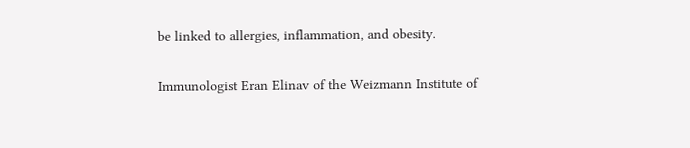be linked to allergies, inflammation, and obesity.

Immunologist Eran Elinav of the Weizmann Institute of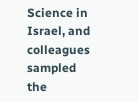Science in Israel, and colleagues sampled the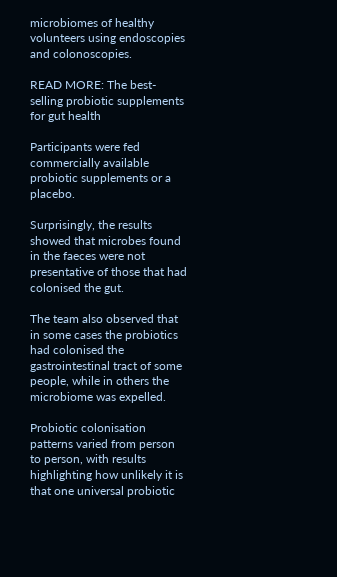microbiomes of healthy volunteers using endoscopies and colonoscopies.

READ MORE: The best-selling probiotic supplements for gut health

Participants were fed commercially available probiotic supplements or a placebo.

Surprisingly, the results showed that microbes found in the faeces were not presentative of those that had colonised the gut.

The team also observed that in some cases the probiotics had colonised the gastrointestinal tract of some people, while in others the microbiome was expelled.

Probiotic colonisation patterns varied from person to person, with results highlighting how unlikely it is that one universal probiotic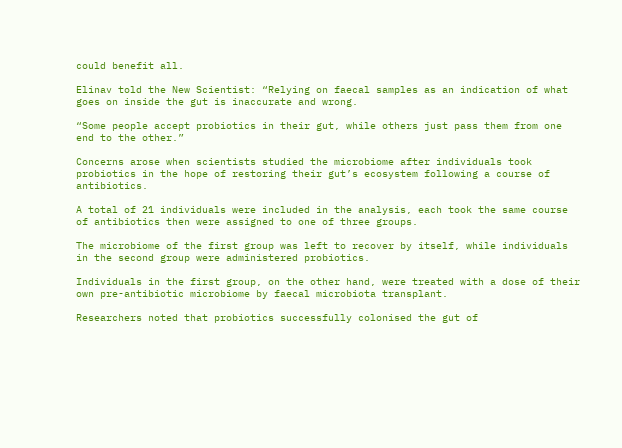could benefit all.

Elinav told the New Scientist: “Relying on faecal samples as an indication of what goes on inside the gut is inaccurate and wrong.

“Some people accept probiotics in their gut, while others just pass them from one end to the other.”

Concerns arose when scientists studied the microbiome after individuals took probiotics in the hope of restoring their gut’s ecosystem following a course of antibiotics.

A total of 21 individuals were included in the analysis, each took the same course of antibiotics then were assigned to one of three groups.

The microbiome of the first group was left to recover by itself, while individuals in the second group were administered probiotics.

Individuals in the first group, on the other hand, were treated with a dose of their own pre-antibiotic microbiome by faecal microbiota transplant.

Researchers noted that probiotics successfully colonised the gut of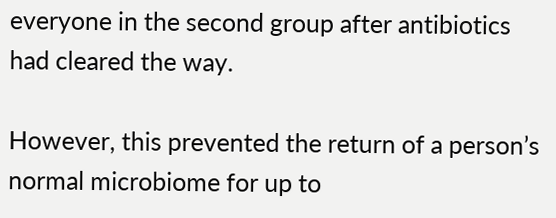everyone in the second group after antibiotics had cleared the way.

However, this prevented the return of a person’s normal microbiome for up to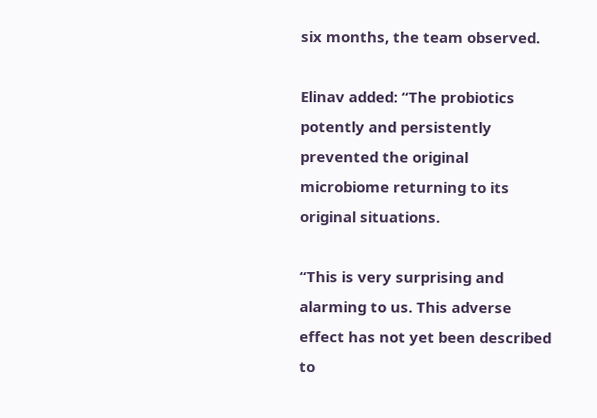six months, the team observed.

Elinav added: “The probiotics potently and persistently prevented the original microbiome returning to its original situations.

“This is very surprising and alarming to us. This adverse effect has not yet been described to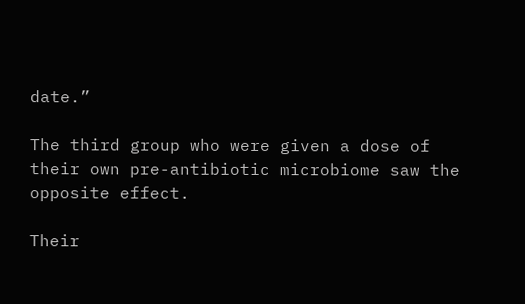date.”

The third group who were given a dose of their own pre-antibiotic microbiome saw the opposite effect.

Their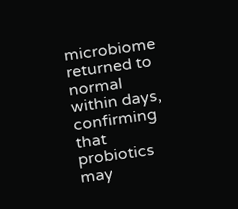microbiome returned to normal within days, confirming that probiotics may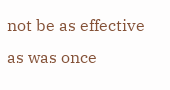not be as effective as was once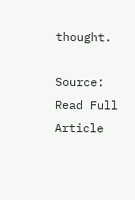thought.

Source: Read Full Article